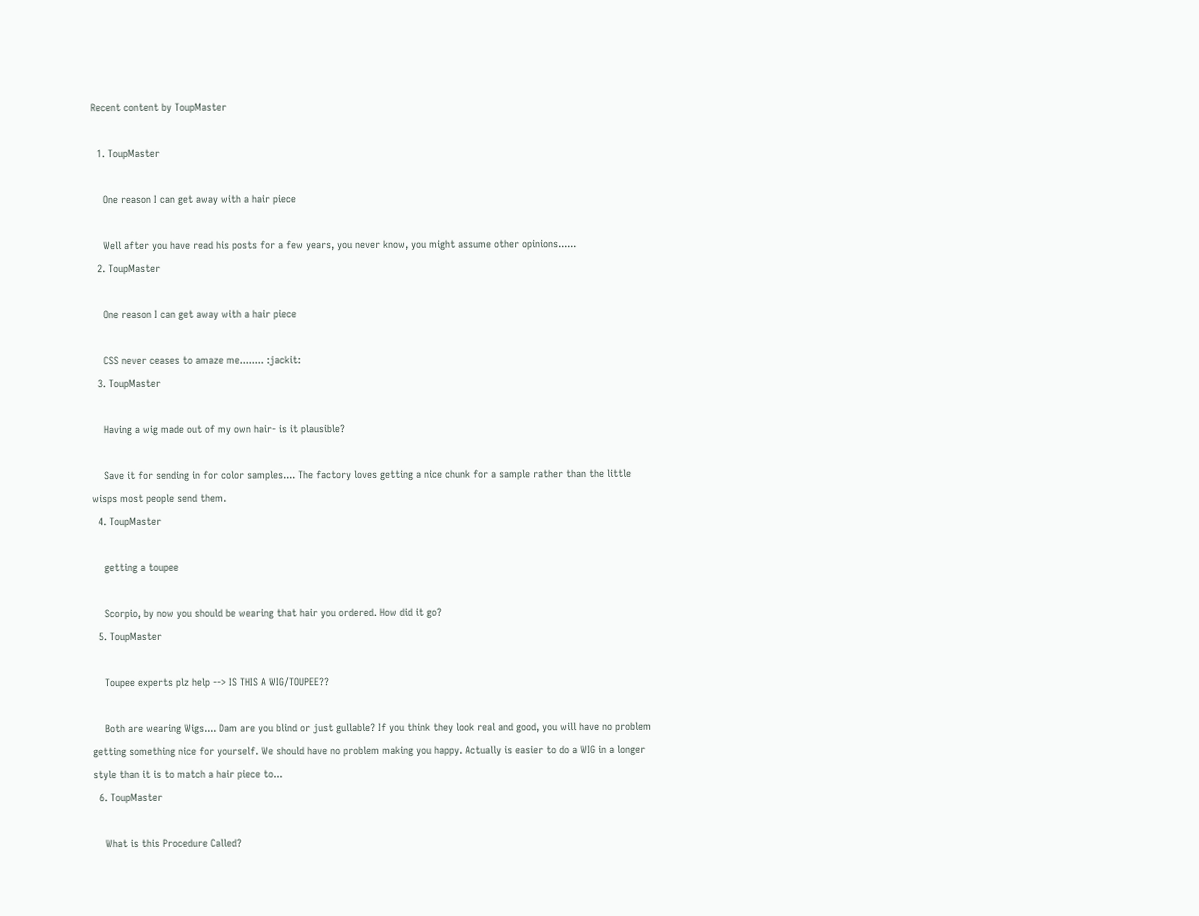Recent content by ToupMaster

  1. ToupMaster

    One reason I can get away with a hair piece

    Well after you have read his posts for a few years, you never know, you might assume other opinions......
  2. ToupMaster

    One reason I can get away with a hair piece

    CSS never ceases to amaze me........ :jackit:
  3. ToupMaster

    Having a wig made out of my own hair- is it plausible?

    Save it for sending in for color samples.... The factory loves getting a nice chunk for a sample rather than the little wisps most people send them.
  4. ToupMaster

    getting a toupee

    Scorpio, by now you should be wearing that hair you ordered. How did it go?
  5. ToupMaster

    Toupee experts plz help --> IS THIS A WIG/TOUPEE??

    Both are wearing Wigs.... Dam are you blind or just gullable? If you think they look real and good, you will have no problem getting something nice for yourself. We should have no problem making you happy. Actually is easier to do a WIG in a longer style than it is to match a hair piece to...
  6. ToupMaster

    What is this Procedure Called?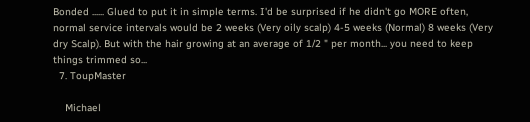Bonded ...... Glued to put it in simple terms. I'd be surprised if he didn't go MORE often, normal service intervals would be 2 weeks (Very oily scalp) 4-5 weeks (Normal) 8 weeks (Very dry Scalp). But with the hair growing at an average of 1/2 " per month... you need to keep things trimmed so...
  7. ToupMaster

    Michael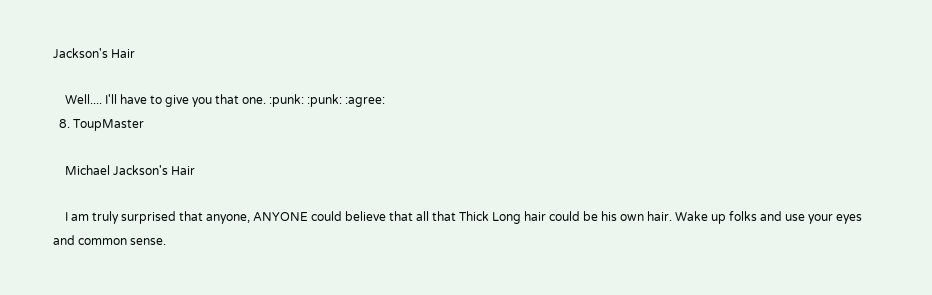Jackson's Hair

    Well.... I'll have to give you that one. :punk: :punk: :agree:
  8. ToupMaster

    Michael Jackson's Hair

    I am truly surprised that anyone, ANYONE could believe that all that Thick Long hair could be his own hair. Wake up folks and use your eyes and common sense.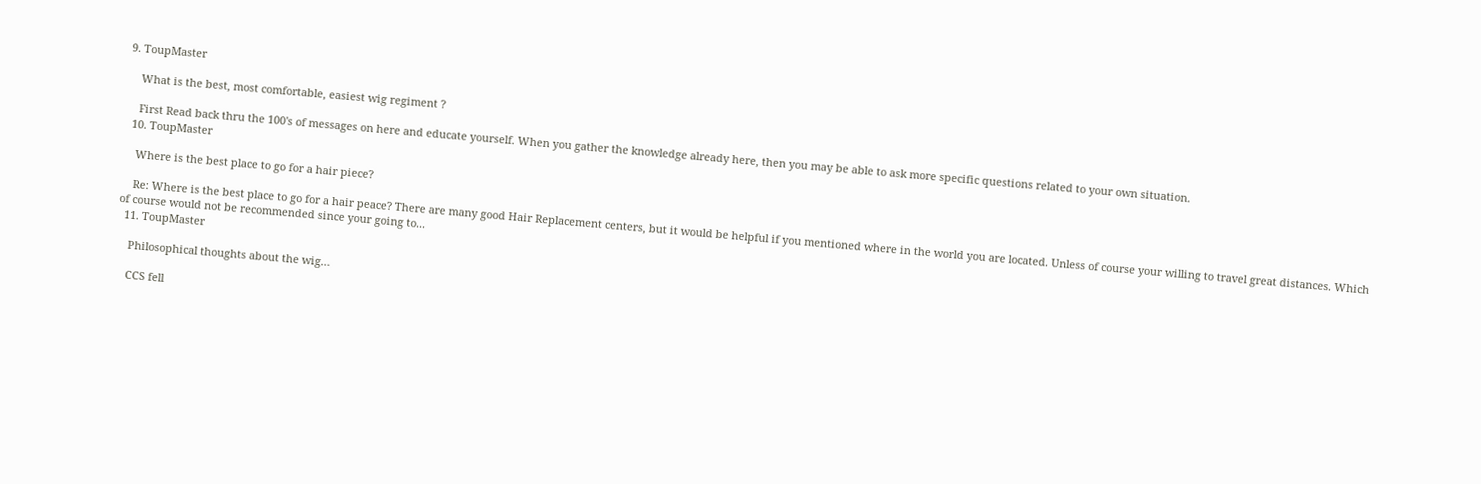9. ToupMaster

    What is the best, most comfortable, easiest wig regiment ?

    First Read back thru the 100's of messages on here and educate yourself. When you gather the knowledge already here, then you may be able to ask more specific questions related to your own situation.
  10. ToupMaster

    Where is the best place to go for a hair piece?

    Re: Where is the best place to go for a hair peace? There are many good Hair Replacement centers, but it would be helpful if you mentioned where in the world you are located. Unless of course your willing to travel great distances. Which of course would not be recommended since your going to...
  11. ToupMaster

    Philosophical thoughts about the wig…

    CCS fell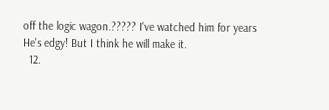off the logic wagon.????? I've watched him for years He's edgy! But I think he will make it.
  12.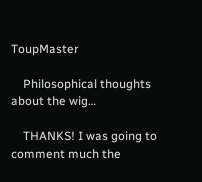ToupMaster

    Philosophical thoughts about the wig…

    THANKS! I was going to comment much the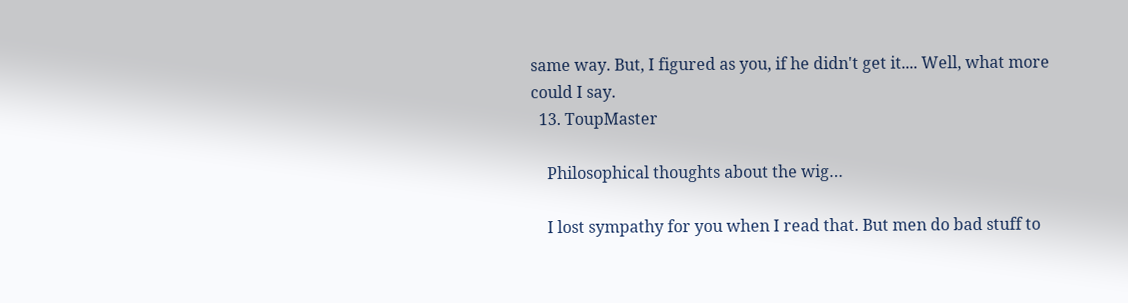same way. But, I figured as you, if he didn't get it.... Well, what more could I say.
  13. ToupMaster

    Philosophical thoughts about the wig…

    I lost sympathy for you when I read that. But men do bad stuff to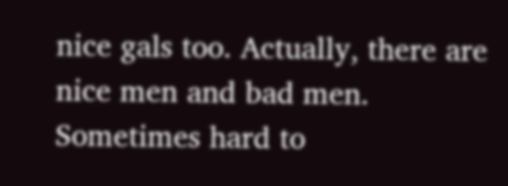nice gals too. Actually, there are nice men and bad men. Sometimes hard to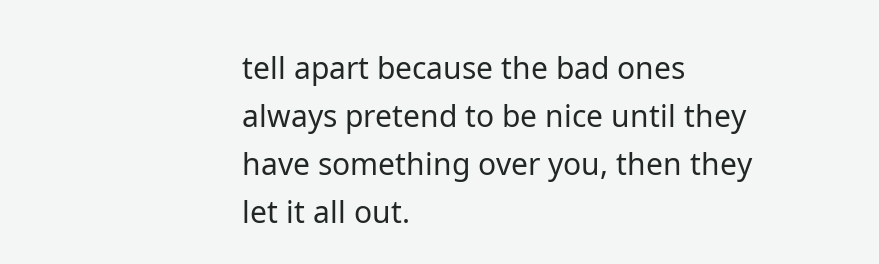tell apart because the bad ones always pretend to be nice until they have something over you, then they let it all out.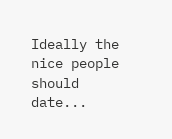Ideally the nice people should date...